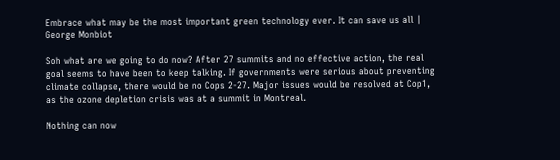Embrace what may be the most important green technology ever. It can save us all | George Monbiot

Soh what are we going to do now? After 27 summits and no effective action, the real goal seems to have been to keep talking. If governments were serious about preventing climate collapse, there would be no Cops 2-27. Major issues would be resolved at Cop1, as the ozone depletion crisis was at a summit in Montreal.

Nothing can now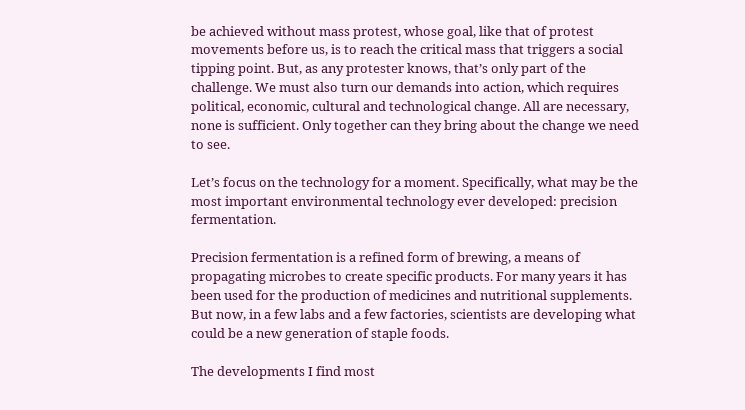be achieved without mass protest, whose goal, like that of protest movements before us, is to reach the critical mass that triggers a social tipping point. But, as any protester knows, that’s only part of the challenge. We must also turn our demands into action, which requires political, economic, cultural and technological change. All are necessary, none is sufficient. Only together can they bring about the change we need to see.

Let’s focus on the technology for a moment. Specifically, what may be the most important environmental technology ever developed: precision fermentation.

Precision fermentation is a refined form of brewing, a means of propagating microbes to create specific products. For many years it has been used for the production of medicines and nutritional supplements. But now, in a few labs and a few factories, scientists are developing what could be a new generation of staple foods.

The developments I find most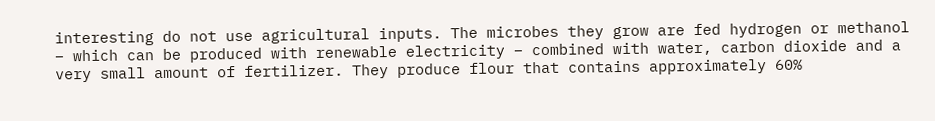interesting do not use agricultural inputs. The microbes they grow are fed hydrogen or methanol – which can be produced with renewable electricity – combined with water, carbon dioxide and a very small amount of fertilizer. They produce flour that contains approximately 60%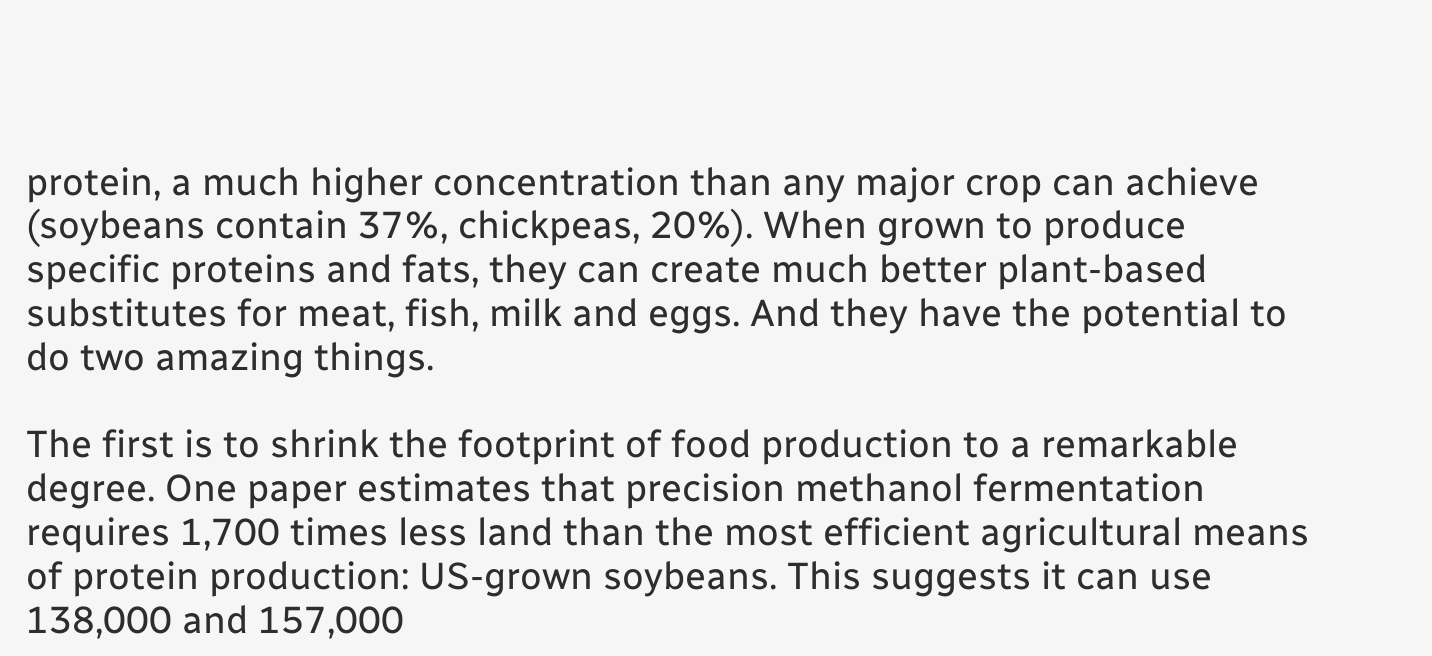protein, a much higher concentration than any major crop can achieve (soybeans contain 37%, chickpeas, 20%). When grown to produce specific proteins and fats, they can create much better plant-based substitutes for meat, fish, milk and eggs. And they have the potential to do two amazing things.

The first is to shrink the footprint of food production to a remarkable degree. One paper estimates that precision methanol fermentation requires 1,700 times less land than the most efficient agricultural means of protein production: US-grown soybeans. This suggests it can use 138,000 and 157,000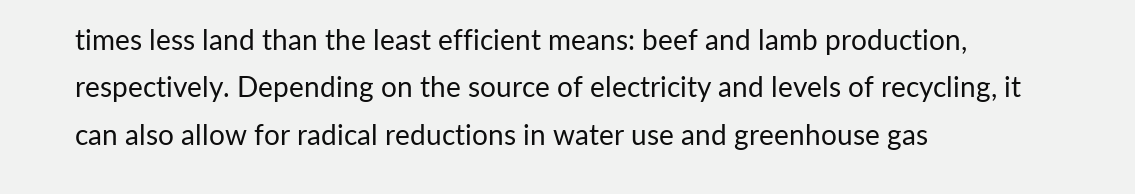times less land than the least efficient means: beef and lamb production, respectively. Depending on the source of electricity and levels of recycling, it can also allow for radical reductions in water use and greenhouse gas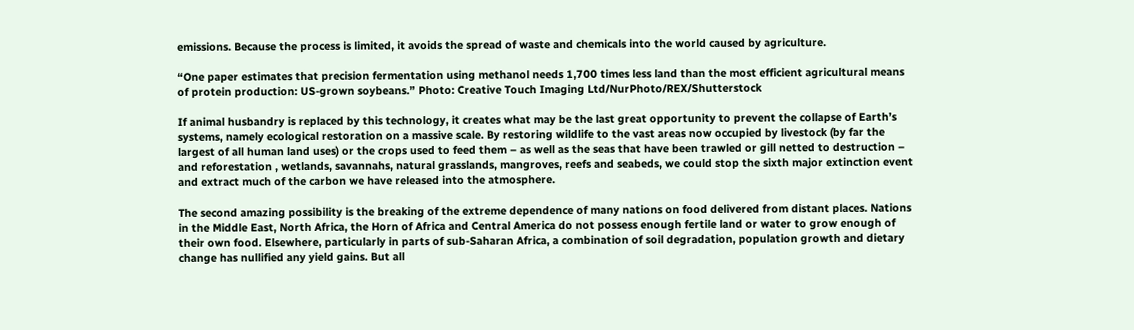emissions. Because the process is limited, it avoids the spread of waste and chemicals into the world caused by agriculture.

“One paper estimates that precision fermentation using methanol needs 1,700 times less land than the most efficient agricultural means of protein production: US-grown soybeans.” Photo: Creative Touch Imaging Ltd/NurPhoto/REX/Shutterstock

If animal husbandry is replaced by this technology, it creates what may be the last great opportunity to prevent the collapse of Earth’s systems, namely ecological restoration on a massive scale. By restoring wildlife to the vast areas now occupied by livestock (by far the largest of all human land uses) or the crops used to feed them – as well as the seas that have been trawled or gill netted to destruction – and reforestation , wetlands, savannahs, natural grasslands, mangroves, reefs and seabeds, we could stop the sixth major extinction event and extract much of the carbon we have released into the atmosphere.

The second amazing possibility is the breaking of the extreme dependence of many nations on food delivered from distant places. Nations in the Middle East, North Africa, the Horn of Africa and Central America do not possess enough fertile land or water to grow enough of their own food. Elsewhere, particularly in parts of sub-Saharan Africa, a combination of soil degradation, population growth and dietary change has nullified any yield gains. But all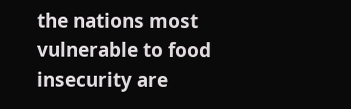the nations most vulnerable to food insecurity are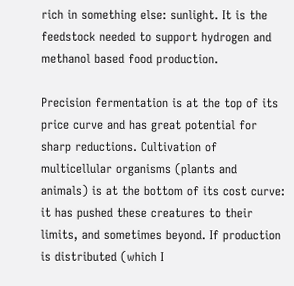rich in something else: sunlight. It is the feedstock needed to support hydrogen and methanol based food production.

Precision fermentation is at the top of its price curve and has great potential for sharp reductions. Cultivation of multicellular organisms (plants and animals) is at the bottom of its cost curve: it has pushed these creatures to their limits, and sometimes beyond. If production is distributed (which I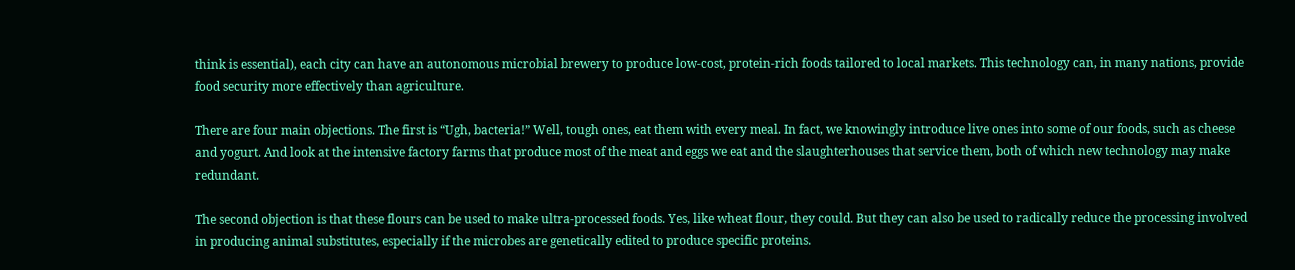think is essential), each city can have an autonomous microbial brewery to produce low-cost, protein-rich foods tailored to local markets. This technology can, in many nations, provide food security more effectively than agriculture.

There are four main objections. The first is “Ugh, bacteria!” Well, tough ones, eat them with every meal. In fact, we knowingly introduce live ones into some of our foods, such as cheese and yogurt. And look at the intensive factory farms that produce most of the meat and eggs we eat and the slaughterhouses that service them, both of which new technology may make redundant.

The second objection is that these flours can be used to make ultra-processed foods. Yes, like wheat flour, they could. But they can also be used to radically reduce the processing involved in producing animal substitutes, especially if the microbes are genetically edited to produce specific proteins.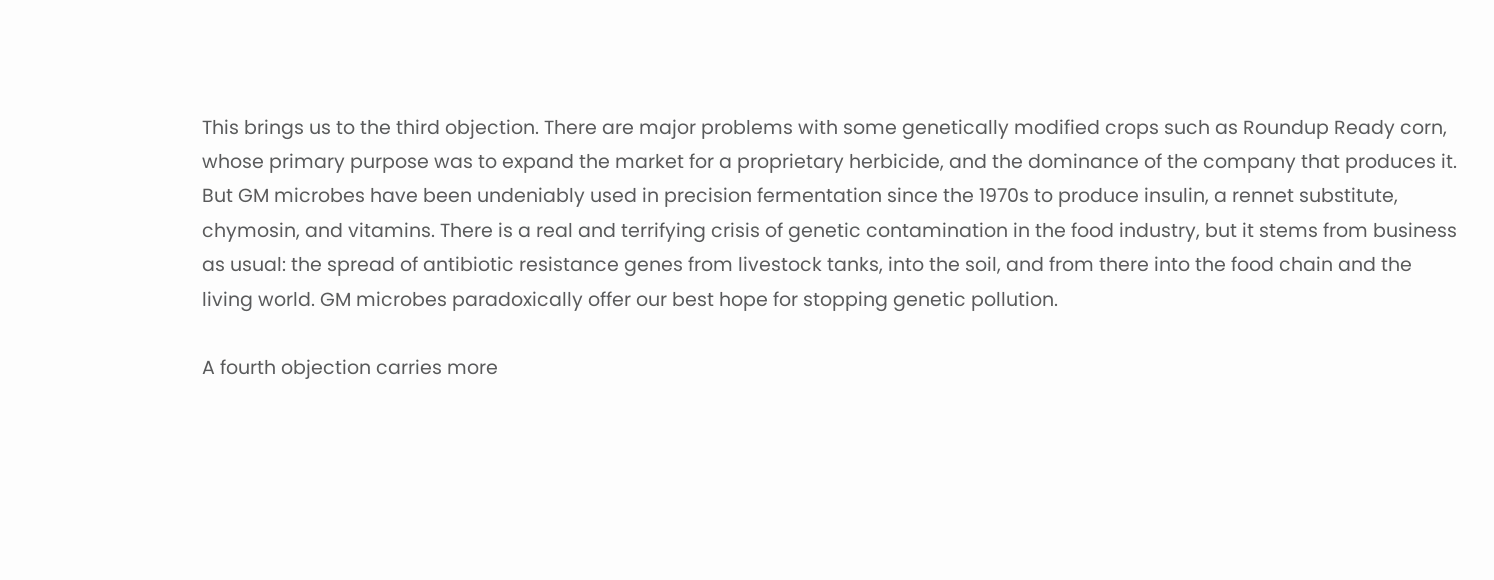This brings us to the third objection. There are major problems with some genetically modified crops such as Roundup Ready corn, whose primary purpose was to expand the market for a proprietary herbicide, and the dominance of the company that produces it. But GM microbes have been undeniably used in precision fermentation since the 1970s to produce insulin, a rennet substitute, chymosin, and vitamins. There is a real and terrifying crisis of genetic contamination in the food industry, but it stems from business as usual: the spread of antibiotic resistance genes from livestock tanks, into the soil, and from there into the food chain and the living world. GM microbes paradoxically offer our best hope for stopping genetic pollution.

A fourth objection carries more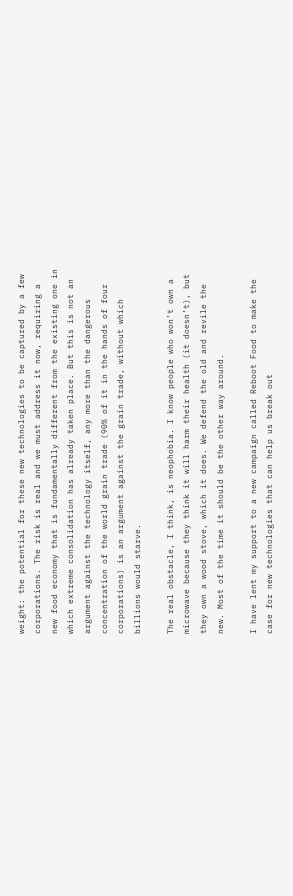weight: the potential for these new technologies to be captured by a few corporations. The risk is real and we must address it now, requiring a new food economy that is fundamentally different from the existing one in which extreme consolidation has already taken place. But this is not an argument against the technology itself, any more than the dangerous concentration of the world grain trade (90% of it in the hands of four corporations) is an argument against the grain trade, without which billions would starve.

The real obstacle, I think, is neophobia. I know people who won’t own a microwave because they think it will harm their health (it doesn’t), but they own a wood stove, which it does. We defend the old and revile the new. Most of the time it should be the other way around.

I have lent my support to a new campaign called Reboot Food to make the case for new technologies that can help us break out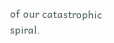of our catastrophic spiral.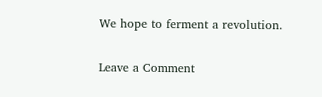We hope to ferment a revolution.

Leave a Comment